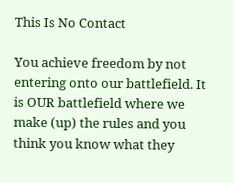This Is No Contact

You achieve freedom by not entering onto our battlefield. It is OUR battlefield where we make (up) the rules and you think you know what they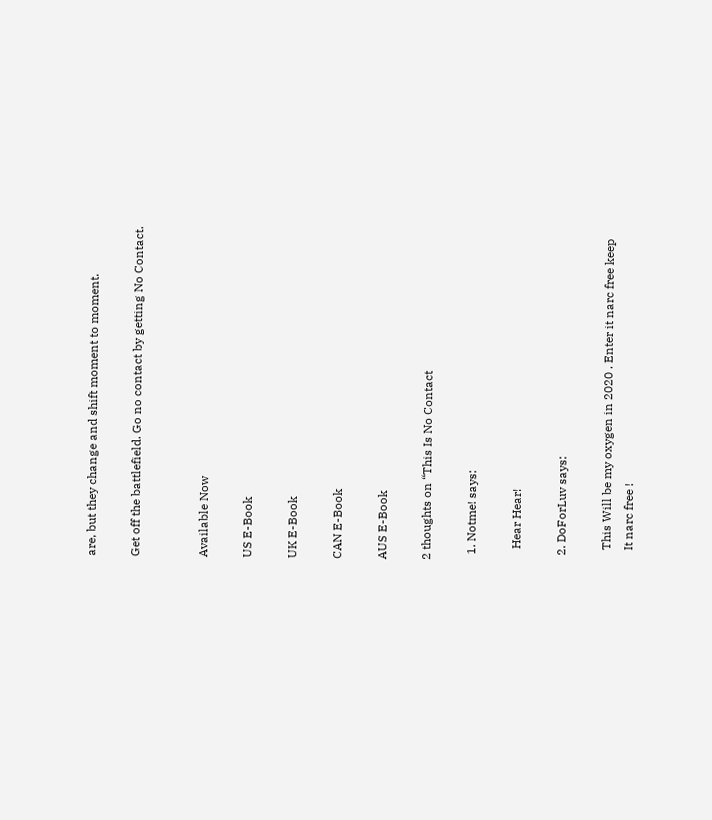are, but they change and shift moment to moment.

Get off the battlefield. Go no contact by getting No Contact.


Available Now

US E-Book

UK E-Book

CAN E-Book

AUS E-Book

2 thoughts on “This Is No Contact

  1. Notme! says:

    Hear Hear!

  2. DoForLuv says:

    This Will be my oxygen in 2020 . Enter it narc free keep
    It narc free !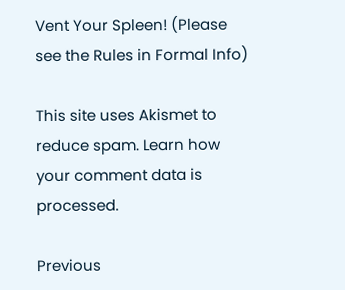Vent Your Spleen! (Please see the Rules in Formal Info)

This site uses Akismet to reduce spam. Learn how your comment data is processed.

Previous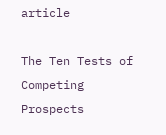article

The Ten Tests of Competing Prospects